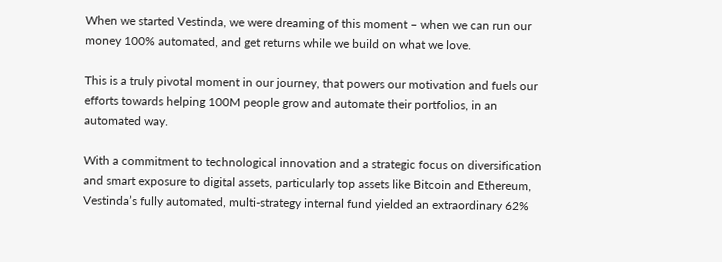When we started Vestinda, we were dreaming of this moment – when we can run our money 100% automated, and get returns while we build on what we love.

This is a truly pivotal moment in our journey, that powers our motivation and fuels our efforts towards helping 100M people grow and automate their portfolios, in an automated way.

With a commitment to technological innovation and a strategic focus on diversification and smart exposure to digital assets, particularly top assets like Bitcoin and Ethereum, Vestinda’s fully automated, multi-strategy internal fund yielded an extraordinary 62%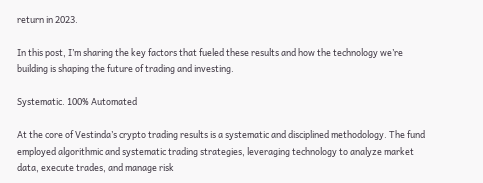return in 2023.

In this post, I’m sharing the key factors that fueled these results and how the technology we’re building is shaping the future of trading and investing.

Systematic. 100% Automated

At the core of Vestinda’s crypto trading results is a systematic and disciplined methodology. The fund employed algorithmic and systematic trading strategies, leveraging technology to analyze market data, execute trades, and manage risk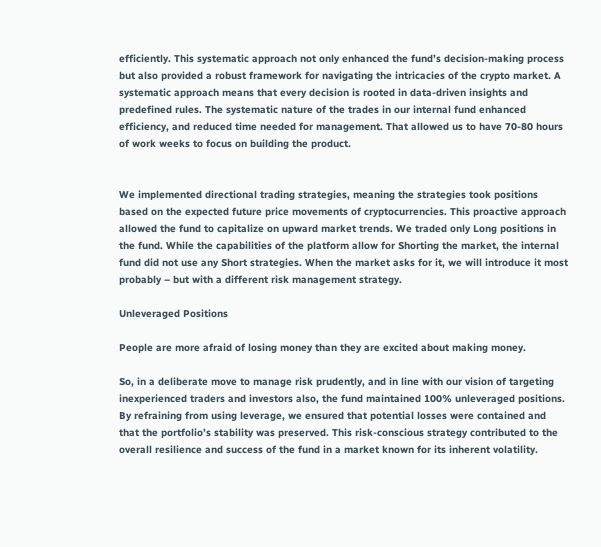efficiently. This systematic approach not only enhanced the fund’s decision-making process but also provided a robust framework for navigating the intricacies of the crypto market. A systematic approach means that every decision is rooted in data-driven insights and predefined rules. The systematic nature of the trades in our internal fund enhanced efficiency, and reduced time needed for management. That allowed us to have 70-80 hours of work weeks to focus on building the product.


We implemented directional trading strategies, meaning the strategies took positions based on the expected future price movements of cryptocurrencies. This proactive approach allowed the fund to capitalize on upward market trends. We traded only Long positions in the fund. While the capabilities of the platform allow for Shorting the market, the internal fund did not use any Short strategies. When the market asks for it, we will introduce it most probably – but with a different risk management strategy.

Unleveraged Positions

People are more afraid of losing money than they are excited about making money.

So, in a deliberate move to manage risk prudently, and in line with our vision of targeting inexperienced traders and investors also, the fund maintained 100% unleveraged positions. By refraining from using leverage, we ensured that potential losses were contained and that the portfolio’s stability was preserved. This risk-conscious strategy contributed to the overall resilience and success of the fund in a market known for its inherent volatility.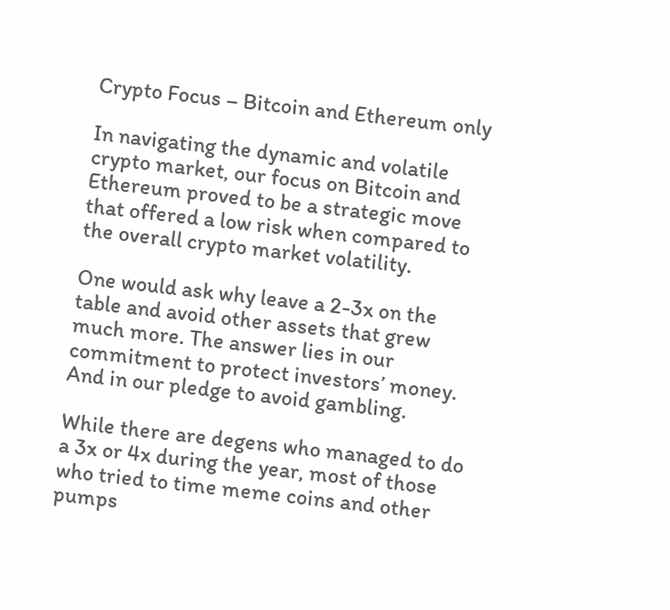Crypto Focus – Bitcoin and Ethereum only

In navigating the dynamic and volatile crypto market, our focus on Bitcoin and Ethereum proved to be a strategic move that offered a low risk when compared to the overall crypto market volatility.

One would ask why leave a 2-3x on the table and avoid other assets that grew much more. The answer lies in our commitment to protect investors’ money. And in our pledge to avoid gambling.

While there are degens who managed to do a 3x or 4x during the year, most of those who tried to time meme coins and other pumps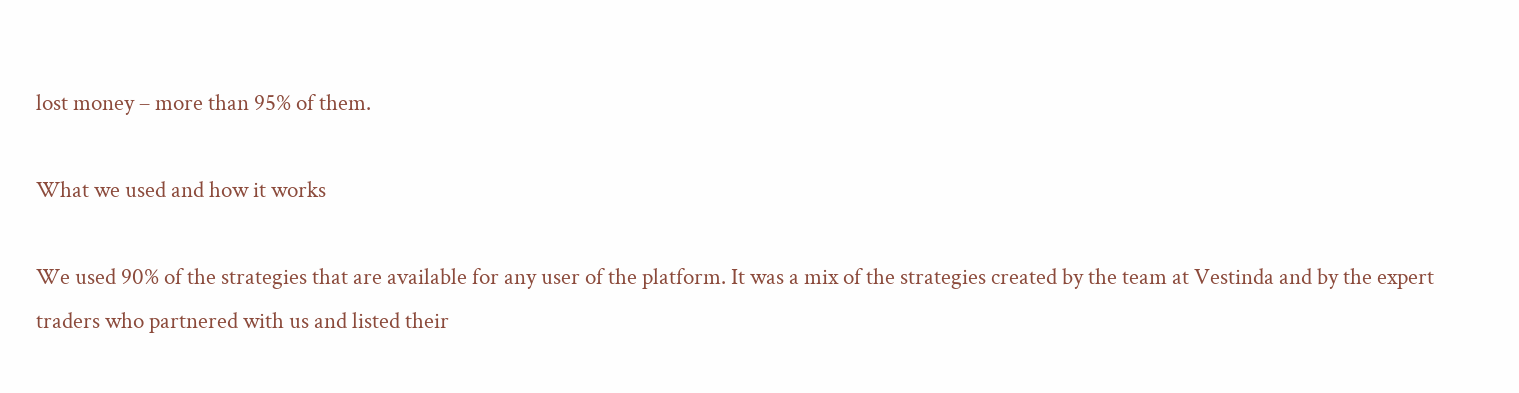lost money – more than 95% of them.

What we used and how it works

We used 90% of the strategies that are available for any user of the platform. It was a mix of the strategies created by the team at Vestinda and by the expert traders who partnered with us and listed their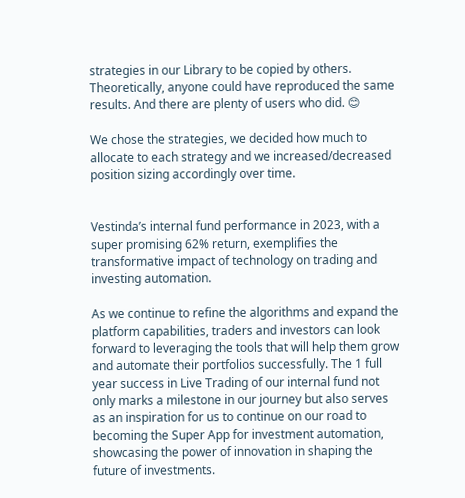strategies in our Library to be copied by others. Theoretically, anyone could have reproduced the same results. And there are plenty of users who did. 😊

We chose the strategies, we decided how much to allocate to each strategy and we increased/decreased position sizing accordingly over time.


Vestinda’s internal fund performance in 2023, with a super promising 62% return, exemplifies the transformative impact of technology on trading and investing automation.

As we continue to refine the algorithms and expand the platform capabilities, traders and investors can look forward to leveraging the tools that will help them grow and automate their portfolios successfully. The 1 full year success in Live Trading of our internal fund not only marks a milestone in our journey but also serves as an inspiration for us to continue on our road to becoming the Super App for investment automation, showcasing the power of innovation in shaping the future of investments.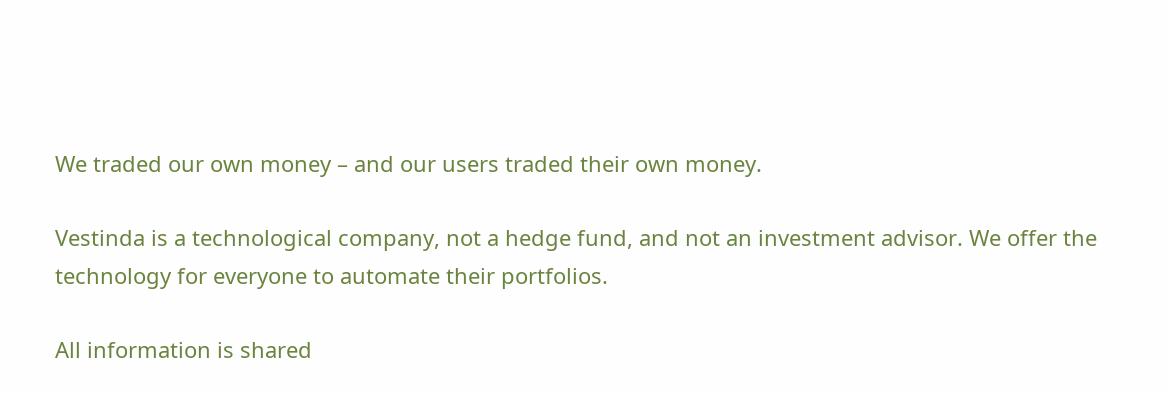We traded our own money – and our users traded their own money.

Vestinda is a technological company, not a hedge fund, and not an investment advisor. We offer the technology for everyone to automate their portfolios.

All information is shared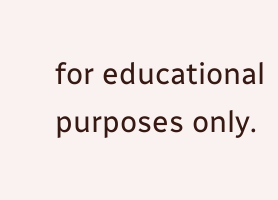for educational purposes only.